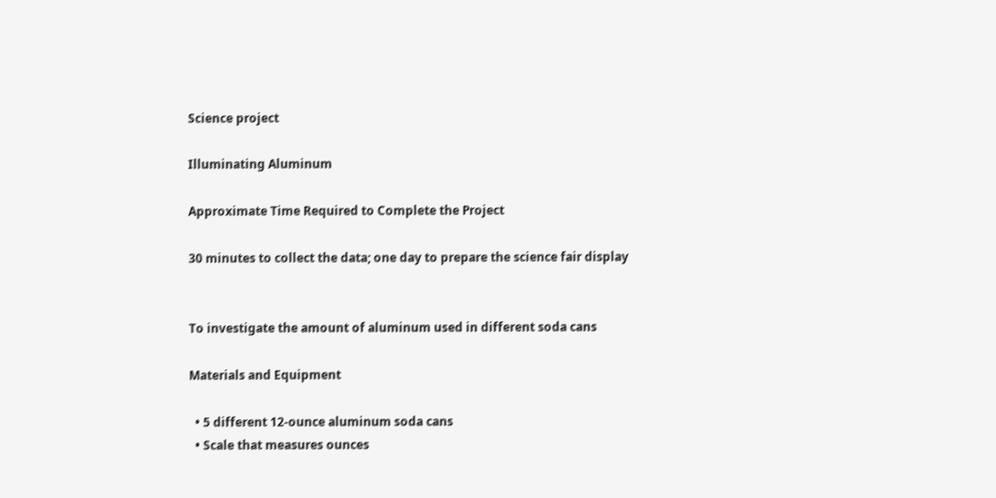Science project

Illuminating Aluminum

Approximate Time Required to Complete the Project

30 minutes to collect the data; one day to prepare the science fair display


To investigate the amount of aluminum used in different soda cans

Materials and Equipment

  • 5 different 12-ounce aluminum soda cans
  • Scale that measures ounces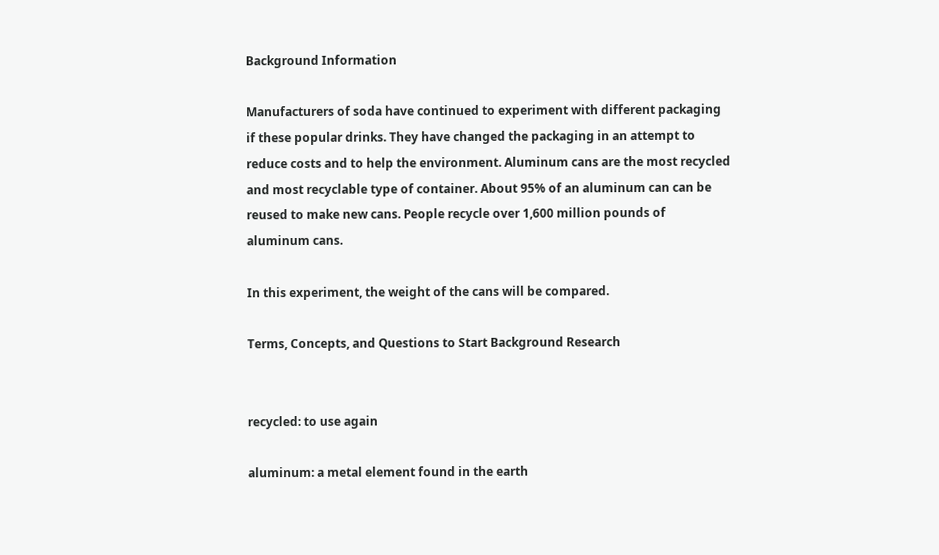Background Information

Manufacturers of soda have continued to experiment with different packaging if these popular drinks. They have changed the packaging in an attempt to reduce costs and to help the environment. Aluminum cans are the most recycled and most recyclable type of container. About 95% of an aluminum can can be reused to make new cans. People recycle over 1,600 million pounds of aluminum cans.

In this experiment, the weight of the cans will be compared.

Terms, Concepts, and Questions to Start Background Research


recycled: to use again

aluminum: a metal element found in the earth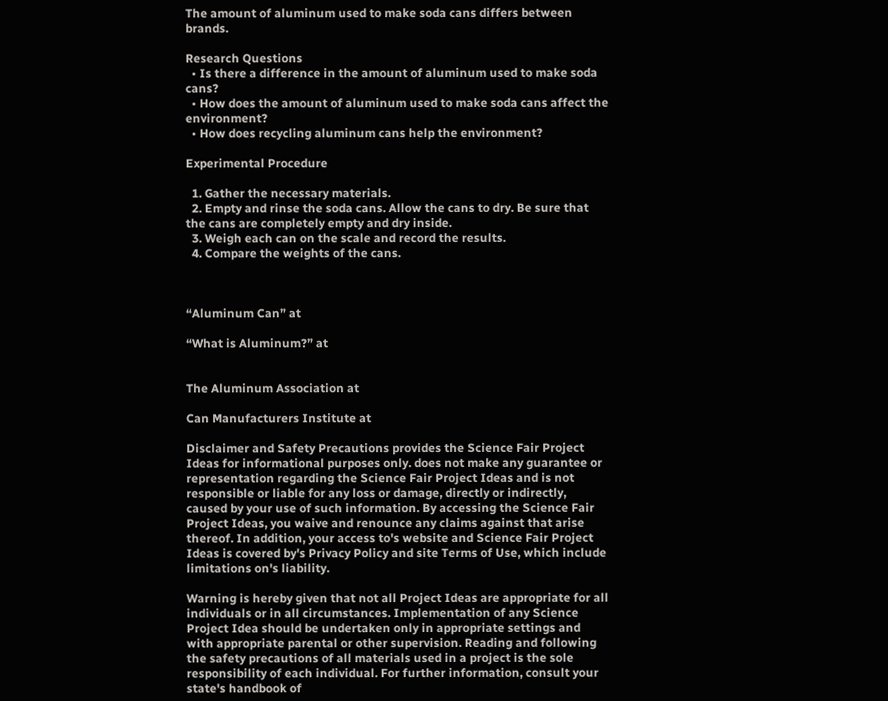The amount of aluminum used to make soda cans differs between brands.

Research Questions
  • Is there a difference in the amount of aluminum used to make soda cans?
  • How does the amount of aluminum used to make soda cans affect the environment?
  • How does recycling aluminum cans help the environment?

Experimental Procedure

  1. Gather the necessary materials.
  2. Empty and rinse the soda cans. Allow the cans to dry. Be sure that the cans are completely empty and dry inside.
  3. Weigh each can on the scale and record the results.
  4. Compare the weights of the cans.



“Aluminum Can” at

“What is Aluminum?” at


The Aluminum Association at

Can Manufacturers Institute at

Disclaimer and Safety Precautions provides the Science Fair Project Ideas for informational purposes only. does not make any guarantee or representation regarding the Science Fair Project Ideas and is not responsible or liable for any loss or damage, directly or indirectly, caused by your use of such information. By accessing the Science Fair Project Ideas, you waive and renounce any claims against that arise thereof. In addition, your access to's website and Science Fair Project Ideas is covered by's Privacy Policy and site Terms of Use, which include limitations on's liability.

Warning is hereby given that not all Project Ideas are appropriate for all individuals or in all circumstances. Implementation of any Science Project Idea should be undertaken only in appropriate settings and with appropriate parental or other supervision. Reading and following the safety precautions of all materials used in a project is the sole responsibility of each individual. For further information, consult your state's handbook of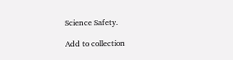Science Safety.

Add to collection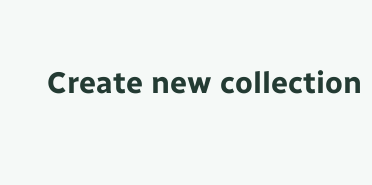Create new collection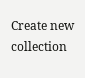Create new collection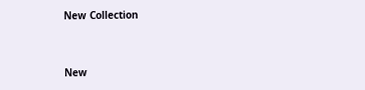New Collection


New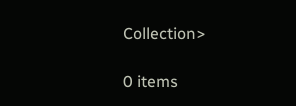Collection>

0 items